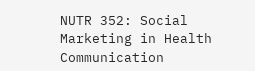NUTR 352: Social Marketing in Health Communication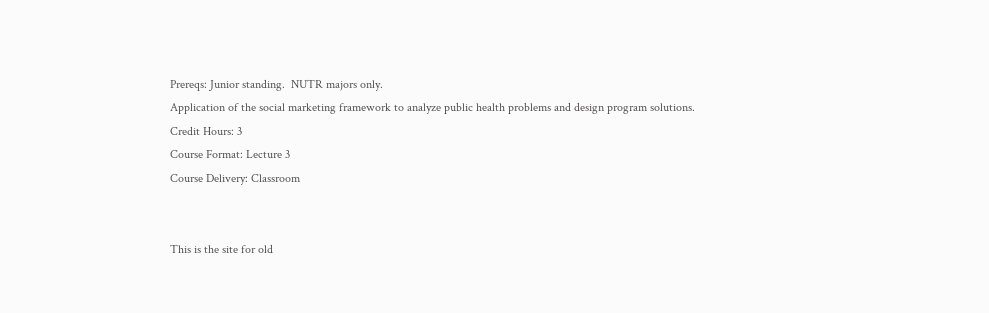Prereqs: Junior standing.  NUTR majors only.
Application of the social marketing framework to analyze public health problems and design program solutions.
Credit Hours: 3
Course Format: Lecture 3
Course Delivery: Classroom


This is the site for old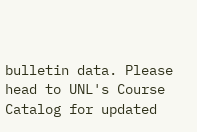bulletin data. Please head to UNL's Course Catalog for updated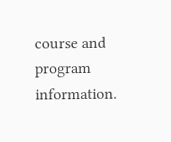course and program information.